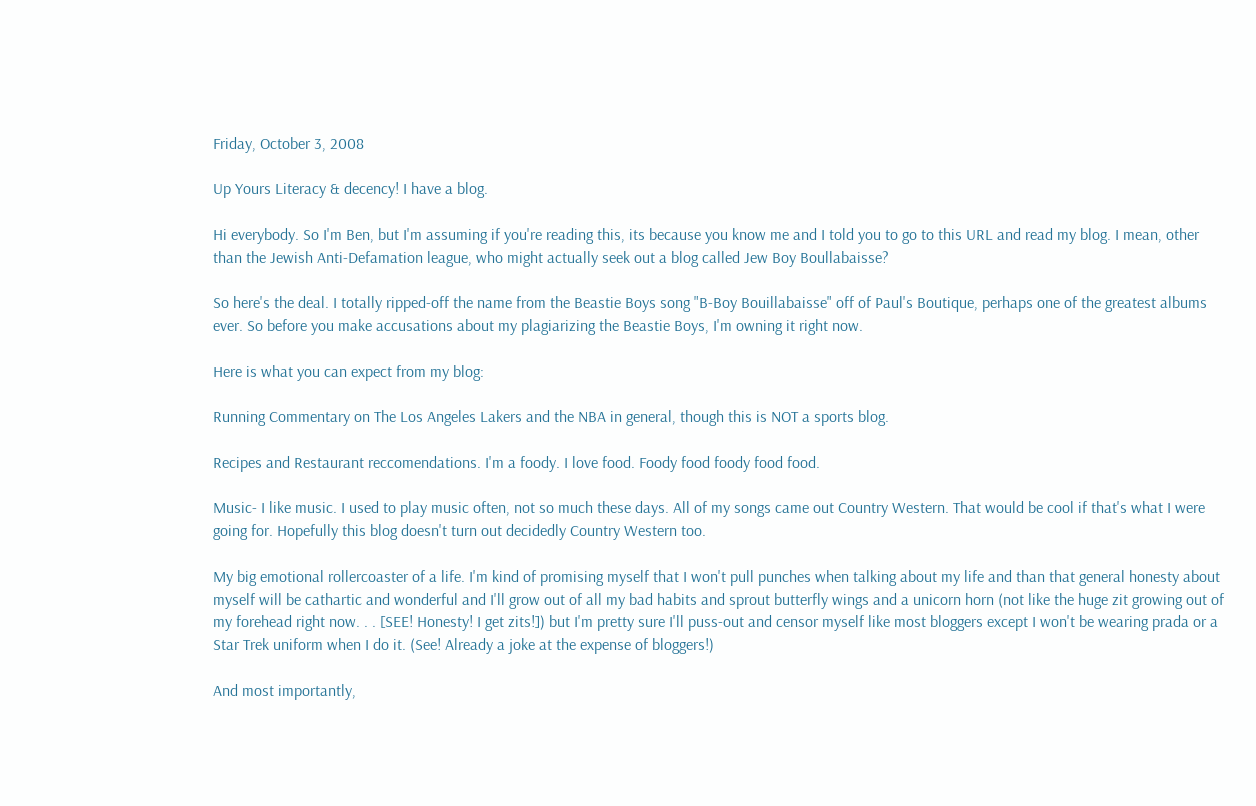Friday, October 3, 2008

Up Yours Literacy & decency! I have a blog.

Hi everybody. So I'm Ben, but I'm assuming if you're reading this, its because you know me and I told you to go to this URL and read my blog. I mean, other than the Jewish Anti-Defamation league, who might actually seek out a blog called Jew Boy Boullabaisse?

So here's the deal. I totally ripped-off the name from the Beastie Boys song "B-Boy Bouillabaisse" off of Paul's Boutique, perhaps one of the greatest albums ever. So before you make accusations about my plagiarizing the Beastie Boys, I'm owning it right now.

Here is what you can expect from my blog:

Running Commentary on The Los Angeles Lakers and the NBA in general, though this is NOT a sports blog.

Recipes and Restaurant reccomendations. I'm a foody. I love food. Foody food foody food food.

Music- I like music. I used to play music often, not so much these days. All of my songs came out Country Western. That would be cool if that's what I were going for. Hopefully this blog doesn't turn out decidedly Country Western too.

My big emotional rollercoaster of a life. I'm kind of promising myself that I won't pull punches when talking about my life and than that general honesty about myself will be cathartic and wonderful and I'll grow out of all my bad habits and sprout butterfly wings and a unicorn horn (not like the huge zit growing out of my forehead right now. . . [SEE! Honesty! I get zits!]) but I'm pretty sure I'll puss-out and censor myself like most bloggers except I won't be wearing prada or a Star Trek uniform when I do it. (See! Already a joke at the expense of bloggers!)

And most importantly,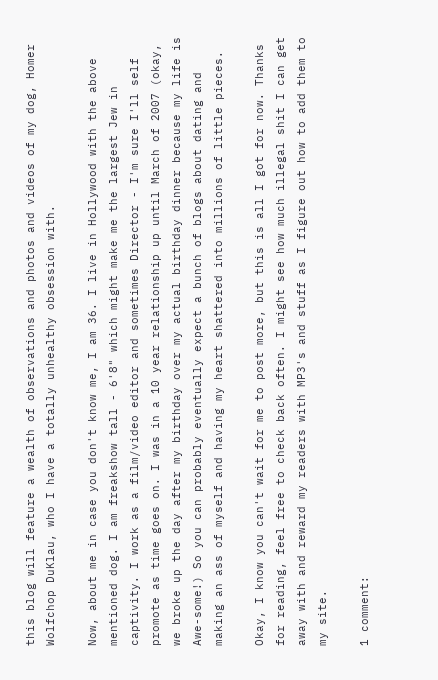this blog will feature a wealth of observations and photos and videos of my dog, Homer Wolfchop DuKlau, who I have a totally unhealthy obsession with.

Now, about me in case you don't know me, I am 36. I live in Hollywood with the above mentioned dog. I am freakshow tall - 6'8" which might make me the largest Jew in captivity. I work as a film/video editor and sometimes Director - I'm sure I'll self promote as time goes on. I was in a 10 year relationship up until March of 2007 (okay, we broke up the day after my birthday over my actual birthday dinner because my life is Awe-some!) So you can probably eventually expect a bunch of blogs about dating and making an ass of myself and having my heart shattered into millions of little pieces.

Okay, I know you can't wait for me to post more, but this is all I got for now. Thanks for reading, feel free to check back often. I might see how much illegal shit I can get away with and reward my readers with MP3's and stuff as I figure out how to add them to my site.

1 comment: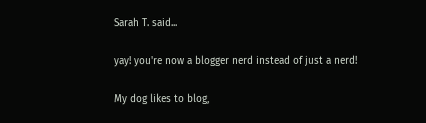Sarah T. said...

yay! you're now a blogger nerd instead of just a nerd!

My dog likes to blog,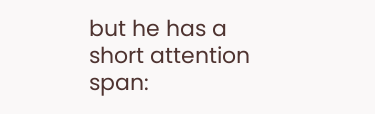but he has a short attention span: